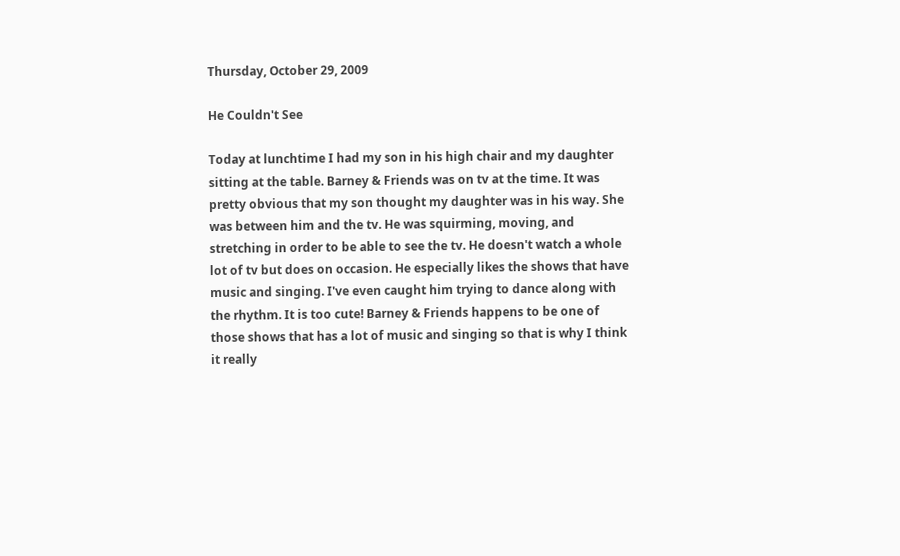Thursday, October 29, 2009

He Couldn't See

Today at lunchtime I had my son in his high chair and my daughter sitting at the table. Barney & Friends was on tv at the time. It was pretty obvious that my son thought my daughter was in his way. She was between him and the tv. He was squirming, moving, and stretching in order to be able to see the tv. He doesn't watch a whole lot of tv but does on occasion. He especially likes the shows that have music and singing. I've even caught him trying to dance along with the rhythm. It is too cute! Barney & Friends happens to be one of those shows that has a lot of music and singing so that is why I think it really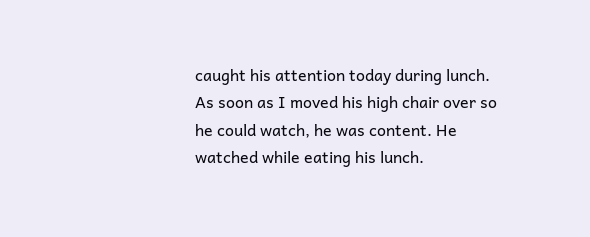caught his attention today during lunch. As soon as I moved his high chair over so he could watch, he was content. He watched while eating his lunch.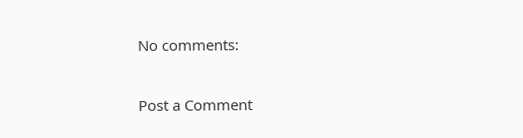No comments:

Post a Comment